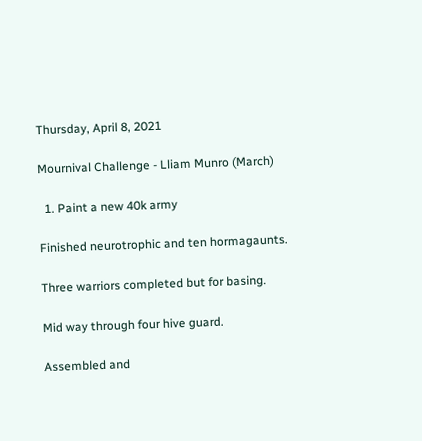Thursday, April 8, 2021

Mournival Challenge - Lliam Munro (March)

  1. Paint a new 40k army

Finished neurotrophic and ten hormagaunts.

Three warriors completed but for basing.

Mid way through four hive guard.

Assembled and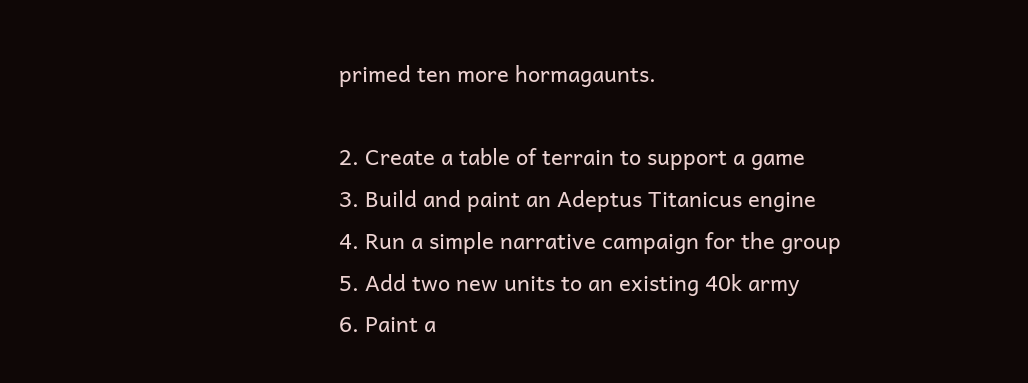primed ten more hormagaunts.

2. Create a table of terrain to support a game
3. Build and paint an Adeptus Titanicus engine
4. Run a simple narrative campaign for the group
5. Add two new units to an existing 40k army
6. Paint a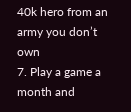40k hero from an army you don’t own
7. Play a game a month and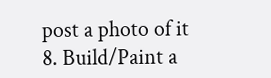post a photo of it
8. Build/Paint a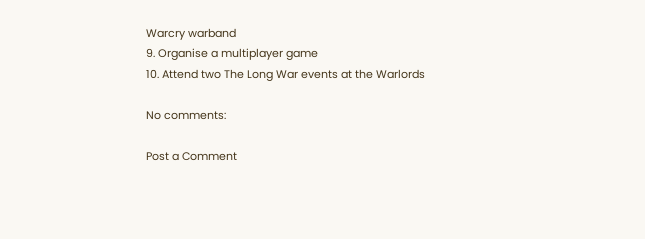Warcry warband
9. Organise a multiplayer game
10. Attend two The Long War events at the Warlords

No comments:

Post a Comment